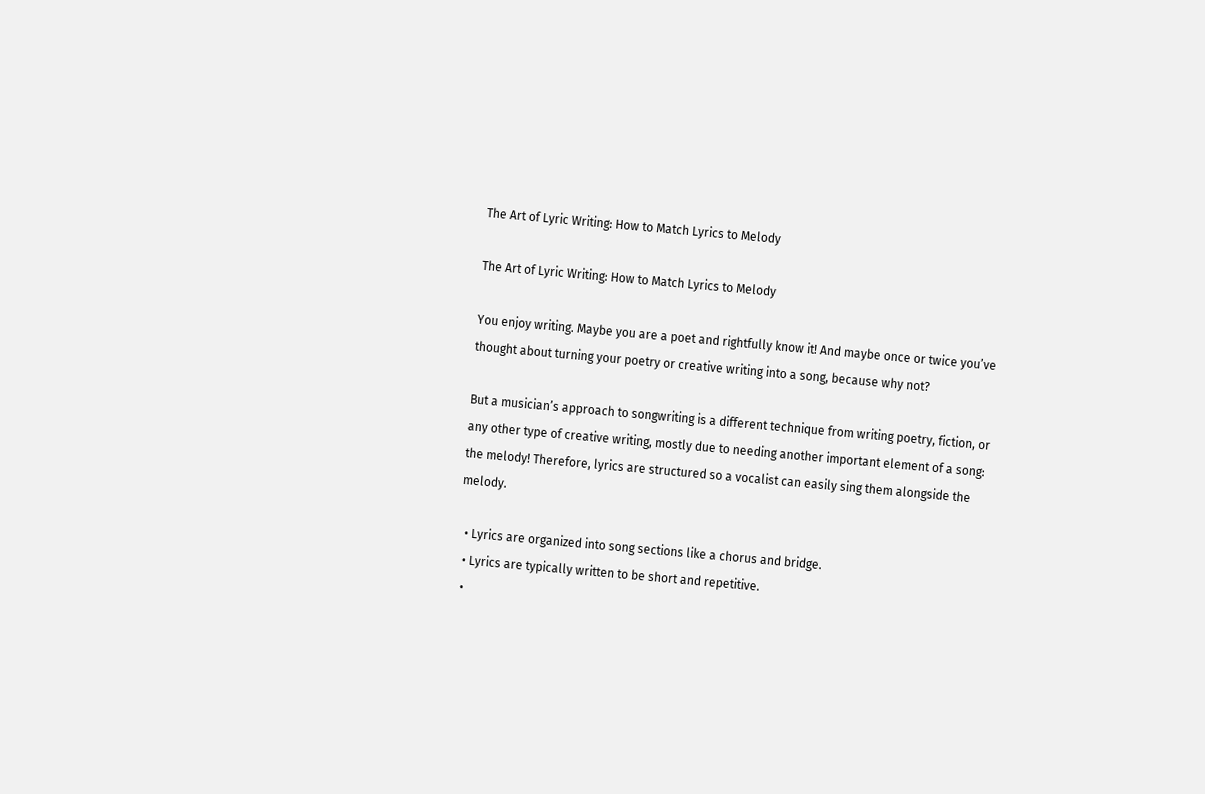The Art of Lyric Writing: How to Match Lyrics to Melody

The Art of Lyric Writing: How to Match Lyrics to Melody

You enjoy writing. Maybe you are a poet and rightfully know it! And maybe once or twice you’ve thought about turning your poetry or creative writing into a song, because why not?

But a musician’s approach to songwriting is a different technique from writing poetry, fiction, or any other type of creative writing, mostly due to needing another important element of a song: the melody! Therefore, lyrics are structured so a vocalist can easily sing them alongside the melody.

  • Lyrics are organized into song sections like a chorus and bridge.
  • Lyrics are typically written to be short and repetitive.
  •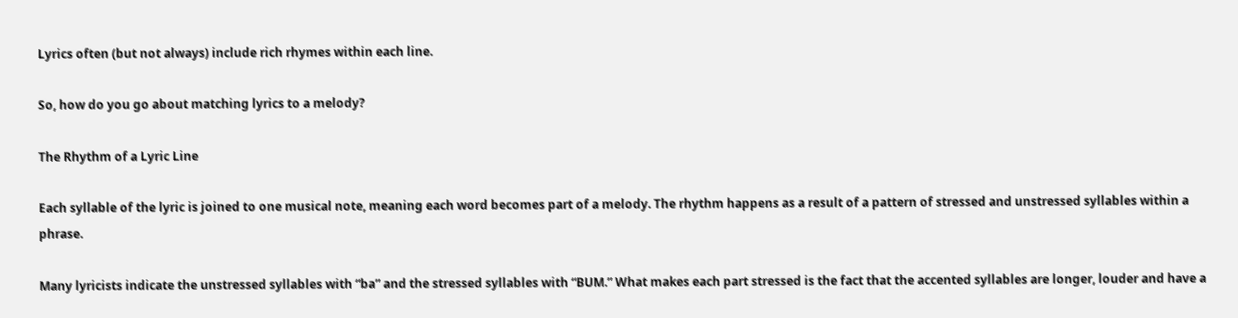Lyrics often (but not always) include rich rhymes within each line.

So, how do you go about matching lyrics to a melody?

The Rhythm of a Lyric Line

Each syllable of the lyric is joined to one musical note, meaning each word becomes part of a melody. The rhythm happens as a result of a pattern of stressed and unstressed syllables within a phrase.

Many lyricists indicate the unstressed syllables with “ba” and the stressed syllables with “BUM.” What makes each part stressed is the fact that the accented syllables are longer, louder and have a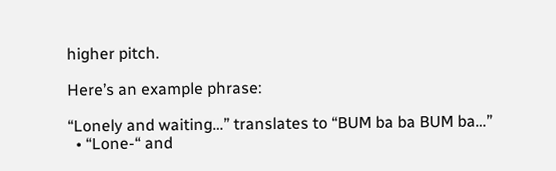higher pitch.

Here’s an example phrase:

“Lonely and waiting…” translates to “BUM ba ba BUM ba…”
  • “Lone-“ and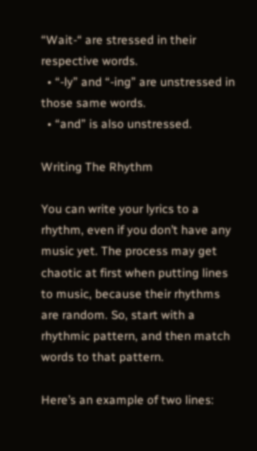“Wait-“ are stressed in their respective words.
  • “-ly” and “-ing” are unstressed in those same words.
  • “and” is also unstressed.

Writing The Rhythm

You can write your lyrics to a rhythm, even if you don’t have any music yet. The process may get chaotic at first when putting lines to music, because their rhythms are random. So, start with a rhythmic pattern, and then match words to that pattern.

Here’s an example of two lines: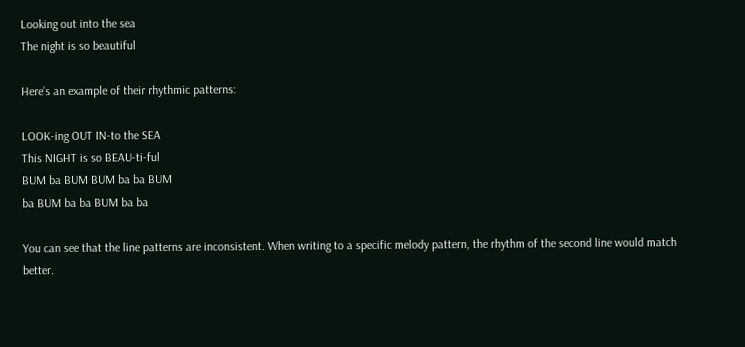Looking out into the sea
The night is so beautiful

Here’s an example of their rhythmic patterns:

LOOK-ing OUT IN-to the SEA
This NIGHT is so BEAU-ti-ful
BUM ba BUM BUM ba ba BUM
ba BUM ba ba BUM ba ba

You can see that the line patterns are inconsistent. When writing to a specific melody pattern, the rhythm of the second line would match better.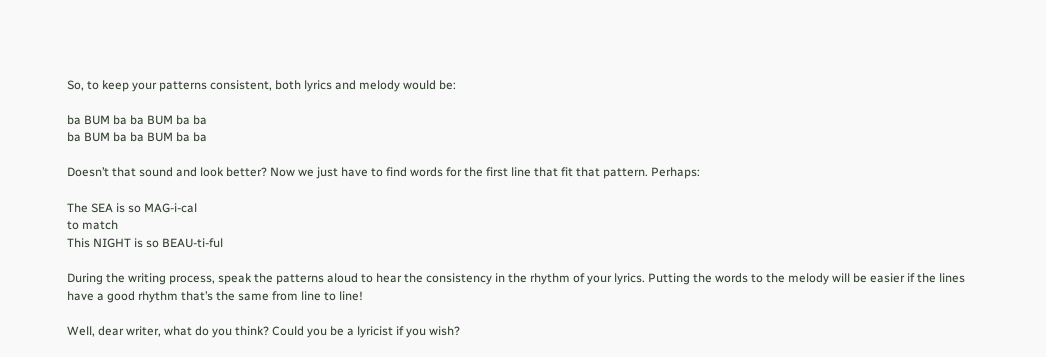So, to keep your patterns consistent, both lyrics and melody would be:

ba BUM ba ba BUM ba ba
ba BUM ba ba BUM ba ba

Doesn’t that sound and look better? Now we just have to find words for the first line that fit that pattern. Perhaps:

The SEA is so MAG-i-cal
to match
This NIGHT is so BEAU-ti-ful

During the writing process, speak the patterns aloud to hear the consistency in the rhythm of your lyrics. Putting the words to the melody will be easier if the lines have a good rhythm that’s the same from line to line!

Well, dear writer, what do you think? Could you be a lyricist if you wish?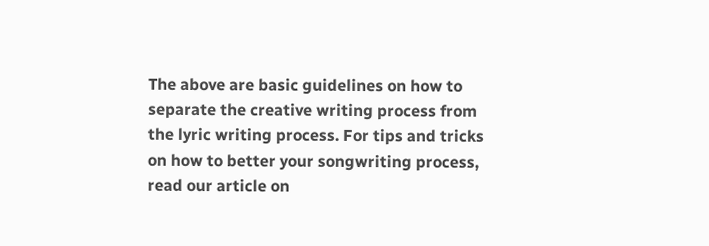The above are basic guidelines on how to separate the creative writing process from the lyric writing process. For tips and tricks on how to better your songwriting process, read our article on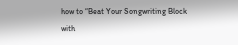how to “Beat Your Songwriting Block with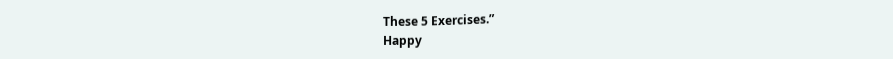These 5 Exercises.”
Happy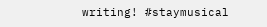writing! #staymusical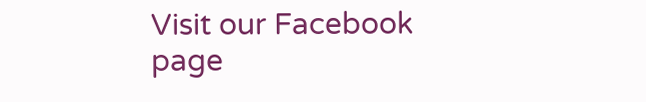Visit our Facebook page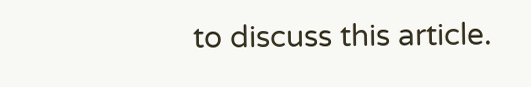to discuss this article.